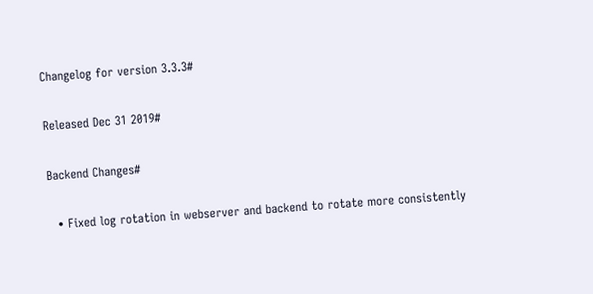Changelog for version 3.3.3#

Released Dec 31 2019#

Backend Changes#

  • Fixed log rotation in webserver and backend to rotate more consistently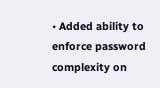• Added ability to enforce password complexity on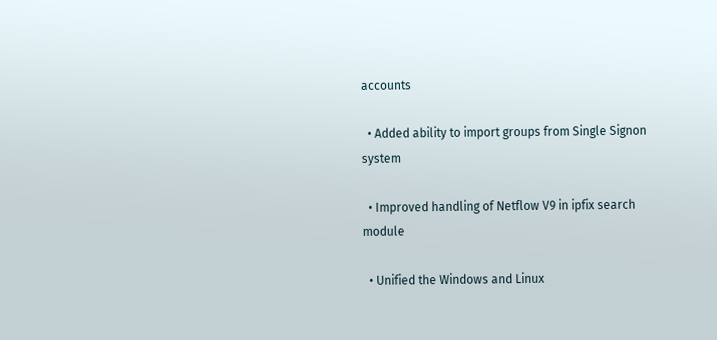accounts

  • Added ability to import groups from Single Signon system

  • Improved handling of Netflow V9 in ipfix search module

  • Unified the Windows and Linux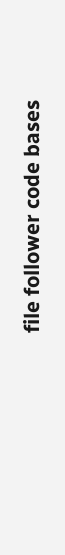file follower code bases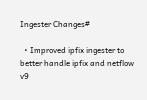Ingester Changes#

  • Improved ipfix ingester to better handle ipfix and netflow v9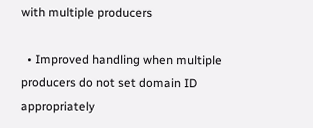with multiple producers

  • Improved handling when multiple producers do not set domain ID appropriately